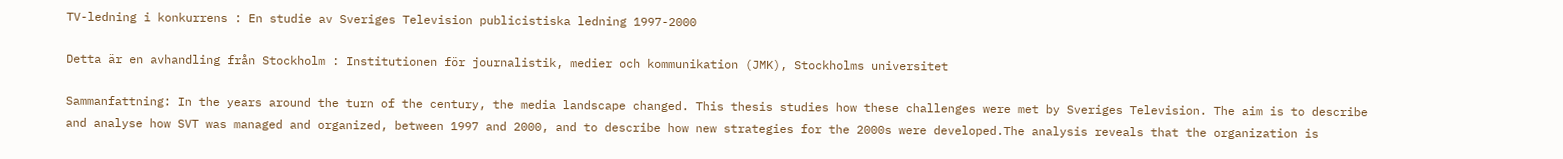TV-ledning i konkurrens : En studie av Sveriges Television publicistiska ledning 1997-2000

Detta är en avhandling från Stockholm : Institutionen för journalistik, medier och kommunikation (JMK), Stockholms universitet

Sammanfattning: In the years around the turn of the century, the media landscape changed. This thesis studies how these challenges were met by Sveriges Television. The aim is to describe and analyse how SVT was managed and organized, between 1997 and 2000, and to describe how new strategies for the 2000s were developed.The analysis reveals that the organization is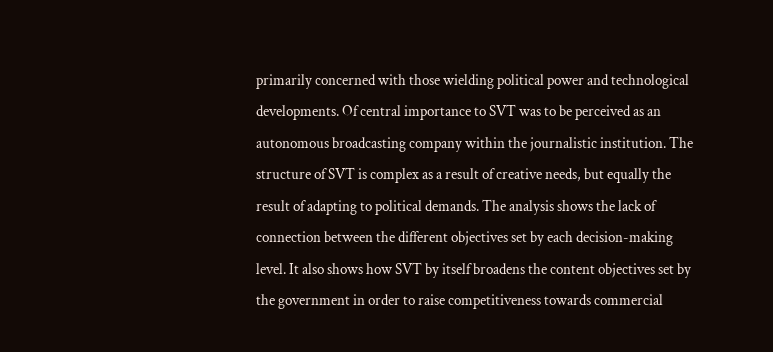primarily concerned with those wielding political power and technological developments. Of central importance to SVT was to be perceived as an autonomous broadcasting company within the journalistic institution. The structure of SVT is complex as a result of creative needs, but equally the result of adapting to political demands. The analysis shows the lack of connection between the different objectives set by each decision-making level. It also shows how SVT by itself broadens the content objectives set by the government in order to raise competitiveness towards commercial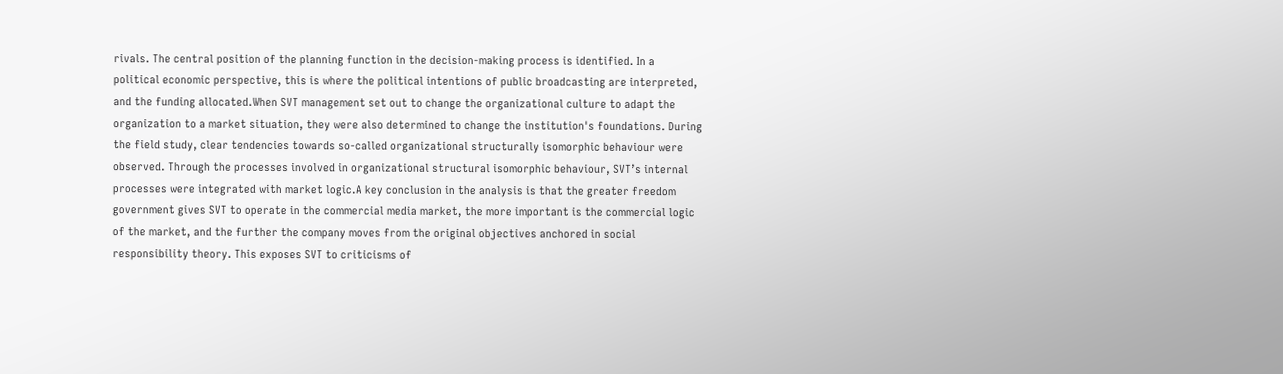rivals. The central position of the planning function in the decision-making process is identified. In a political economic perspective, this is where the political intentions of public broadcasting are interpreted, and the funding allocated.When SVT management set out to change the organizational culture to adapt the organization to a market situation, they were also determined to change the institution's foundations. During the field study, clear tendencies towards so-called organizational structurally isomorphic behaviour were observed. Through the processes involved in organizational structural isomorphic behaviour, SVT’s internal processes were integrated with market logic.A key conclusion in the analysis is that the greater freedom government gives SVT to operate in the commercial media market, the more important is the commercial logic of the market, and the further the company moves from the original objectives anchored in social responsibility theory. This exposes SVT to criticisms of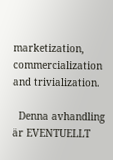marketization, commercialization and trivialization.

  Denna avhandling är EVENTUELLT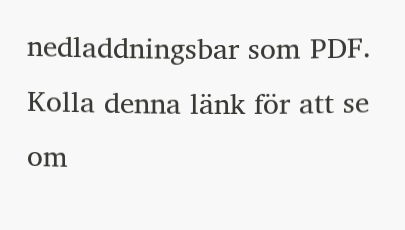nedladdningsbar som PDF. Kolla denna länk för att se om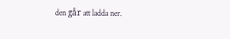den går att ladda ner.